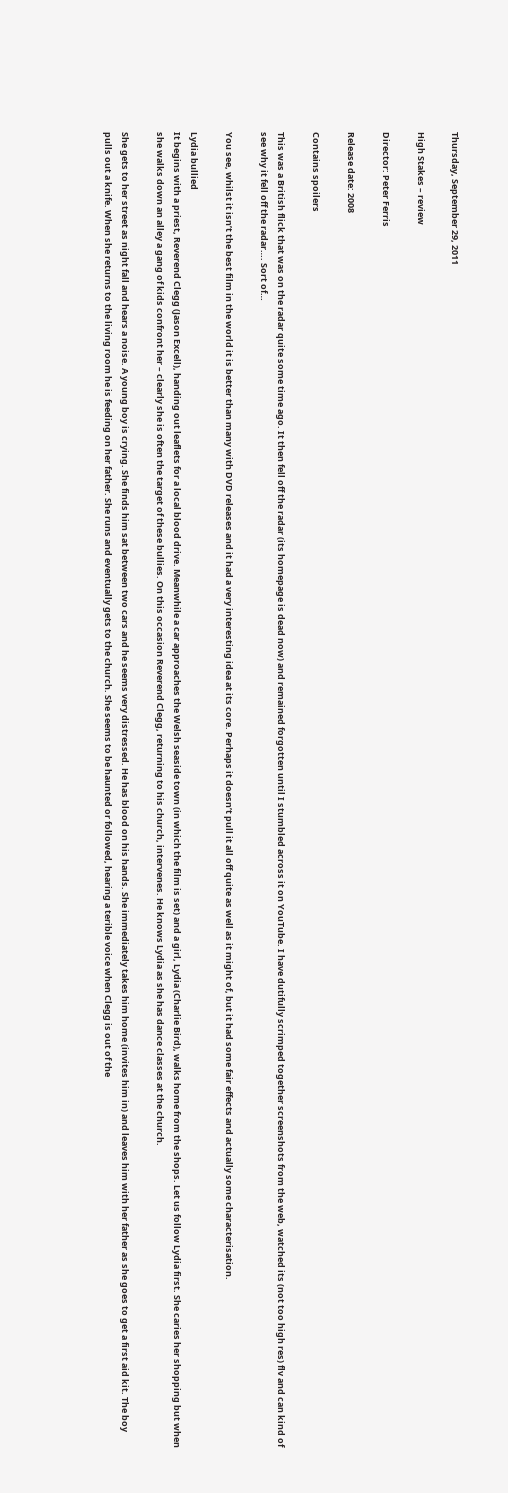Thursday, September 29, 2011

High Stakes – review

Director: Peter Ferris

Release date: 2008

Contains spoilers

This was a British flick that was on the radar quite some time ago. It then fell off the radar (its homepage is dead now) and remained forgotten until I stumbled across it on YouTube. I have dutifully scrimped together screenshots from the web, watched its (not too high res) flv and can kind of see why it fell off the radar…. Sort of…

You see, whilst it isn’t the best film in the world it is better than many with DVD releases and it had a very interesting idea at its core. Perhaps it doesn’t pull it all off quite as well as it might of, but it had some fair effects and actually some characterisation.

Lydia bullied
It begins with a priest, Reverend Clegg (Jason Excell), handing out leaflets for a local blood drive. Meanwhile a car approaches the Welsh seaside town (in which the film is set) and a girl, Lydia (Charlie Bird), walks home from the shops. Let us follow Lydia first. She caries her shopping but when she walks down an alley a gang of kids confront her – clearly she is often the target of these bullies. On this occasion Reverend Clegg, returning to his church, intervenes. He knows Lydia as she has dance classes at the church.

She gets to her street as night fall and hears a noise. A young boy is crying. She finds him sat between two cars and he seems very distressed. He has blood on his hands. She immediately takes him home (invites him in) and leaves him with her father as she goes to get a first aid kit. The boy pulls out a knife. When she returns to the living room he is feeding on her father. She runs and eventually gets to the church. She seems to be haunted or followed, hearing a terible voice when Clegg is out of the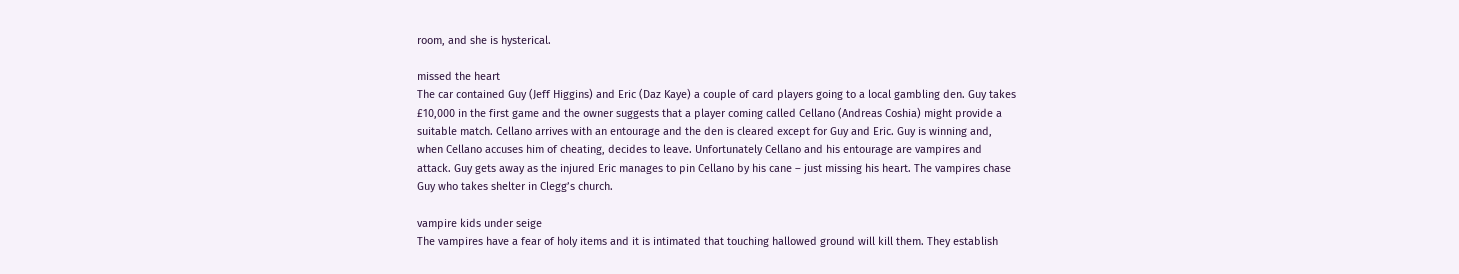room, and she is hysterical.

missed the heart
The car contained Guy (Jeff Higgins) and Eric (Daz Kaye) a couple of card players going to a local gambling den. Guy takes £10,000 in the first game and the owner suggests that a player coming called Cellano (Andreas Coshia) might provide a suitable match. Cellano arrives with an entourage and the den is cleared except for Guy and Eric. Guy is winning and, when Cellano accuses him of cheating, decides to leave. Unfortunately Cellano and his entourage are vampires and attack. Guy gets away as the injured Eric manages to pin Cellano by his cane – just missing his heart. The vampires chase Guy who takes shelter in Clegg’s church.

vampire kids under seige
The vampires have a fear of holy items and it is intimated that touching hallowed ground will kill them. They establish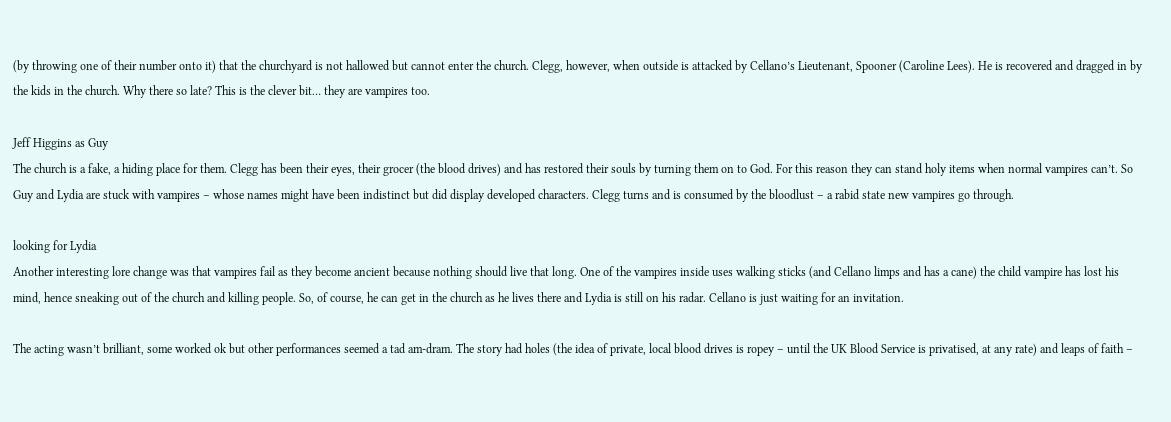(by throwing one of their number onto it) that the churchyard is not hallowed but cannot enter the church. Clegg, however, when outside is attacked by Cellano’s Lieutenant, Spooner (Caroline Lees). He is recovered and dragged in by the kids in the church. Why there so late? This is the clever bit… they are vampires too.

Jeff Higgins as Guy
The church is a fake, a hiding place for them. Clegg has been their eyes, their grocer (the blood drives) and has restored their souls by turning them on to God. For this reason they can stand holy items when normal vampires can’t. So Guy and Lydia are stuck with vampires – whose names might have been indistinct but did display developed characters. Clegg turns and is consumed by the bloodlust – a rabid state new vampires go through.

looking for Lydia
Another interesting lore change was that vampires fail as they become ancient because nothing should live that long. One of the vampires inside uses walking sticks (and Cellano limps and has a cane) the child vampire has lost his mind, hence sneaking out of the church and killing people. So, of course, he can get in the church as he lives there and Lydia is still on his radar. Cellano is just waiting for an invitation.

The acting wasn’t brilliant, some worked ok but other performances seemed a tad am-dram. The story had holes (the idea of private, local blood drives is ropey – until the UK Blood Service is privatised, at any rate) and leaps of faith –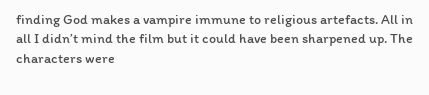finding God makes a vampire immune to religious artefacts. All in all I didn’t mind the film but it could have been sharpened up. The characters were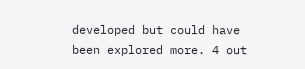developed but could have been explored more. 4 out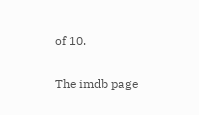of 10.

The imdb page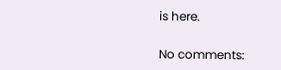is here.

No comments: